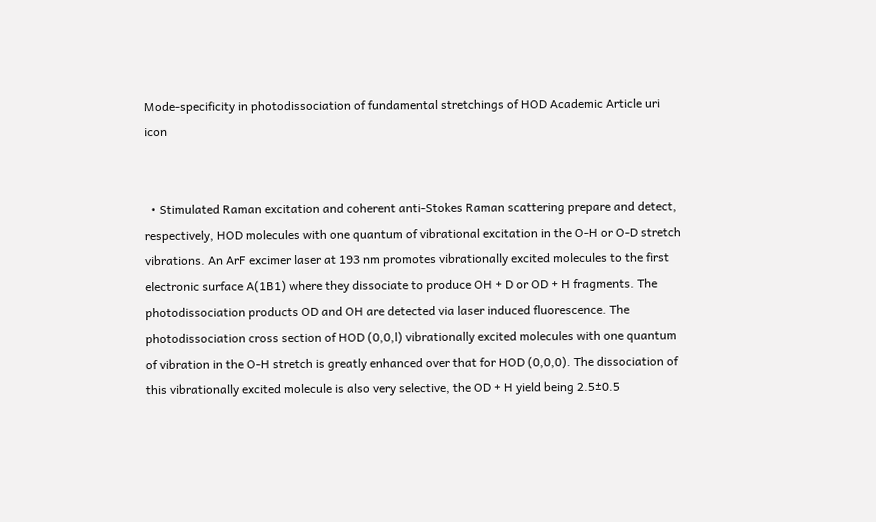Mode-specificity in photodissociation of fundamental stretchings of HOD Academic Article uri icon


  • Stimulated Raman excitation and coherent anti-Stokes Raman scattering prepare and detect, respectively, HOD molecules with one quantum of vibrational excitation in the O-H or O-D stretch vibrations. An ArF excimer laser at 193 nm promotes vibrationally excited molecules to the first electronic surface A(1B1) where they dissociate to produce OH + D or OD + H fragments. The photodissociation products OD and OH are detected via laser induced fluorescence. The photodissociation cross section of HOD (0,0,l) vibrationally excited molecules with one quantum of vibration in the O-H stretch is greatly enhanced over that for HOD (0,0,0). The dissociation of this vibrationally excited molecule is also very selective, the OD + H yield being 2.5±0.5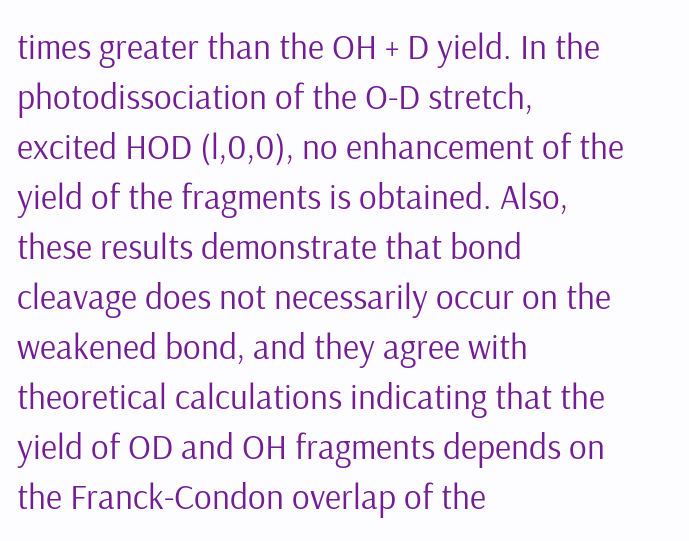times greater than the OH + D yield. In the photodissociation of the O-D stretch, excited HOD (l,0,0), no enhancement of the yield of the fragments is obtained. Also, these results demonstrate that bond cleavage does not necessarily occur on the weakened bond, and they agree with theoretical calculations indicating that the yield of OD and OH fragments depends on the Franck-Condon overlap of the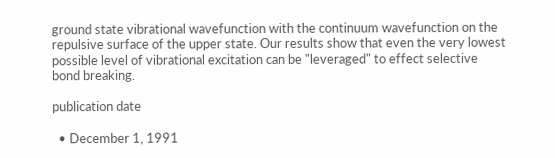ground state vibrational wavefunction with the continuum wavefunction on the repulsive surface of the upper state. Our results show that even the very lowest possible level of vibrational excitation can be "leveraged" to effect selective bond breaking.

publication date

  • December 1, 1991